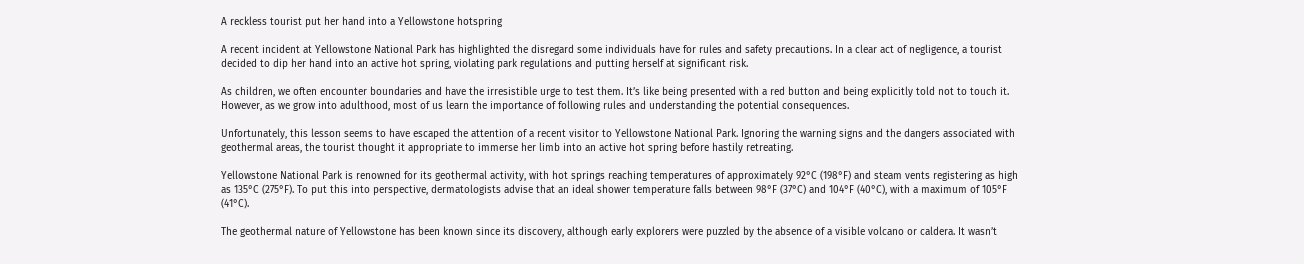A reckless tourist put her hand into a Yellowstone hotspring

A recent incident at Yellowstone National Park has highlighted the disregard some individuals have for rules and safety precautions. In a clear act of negligence, a tourist decided to dip her hand into an active hot spring, violating park regulations and putting herself at significant risk.

As children, we often encounter boundaries and have the irresistible urge to test them. It’s like being presented with a red button and being explicitly told not to touch it. However, as we grow into adulthood, most of us learn the importance of following rules and understanding the potential consequences.

Unfortunately, this lesson seems to have escaped the attention of a recent visitor to Yellowstone National Park. Ignoring the warning signs and the dangers associated with geothermal areas, the tourist thought it appropriate to immerse her limb into an active hot spring before hastily retreating.

Yellowstone National Park is renowned for its geothermal activity, with hot springs reaching temperatures of approximately 92°C (198°F) and steam vents registering as high as 135°C (275°F). To put this into perspective, dermatologists advise that an ideal shower temperature falls between 98°F (37°C) and 104°F (40°C), with a maximum of 105°F (41°C).

The geothermal nature of Yellowstone has been known since its discovery, although early explorers were puzzled by the absence of a visible volcano or caldera. It wasn’t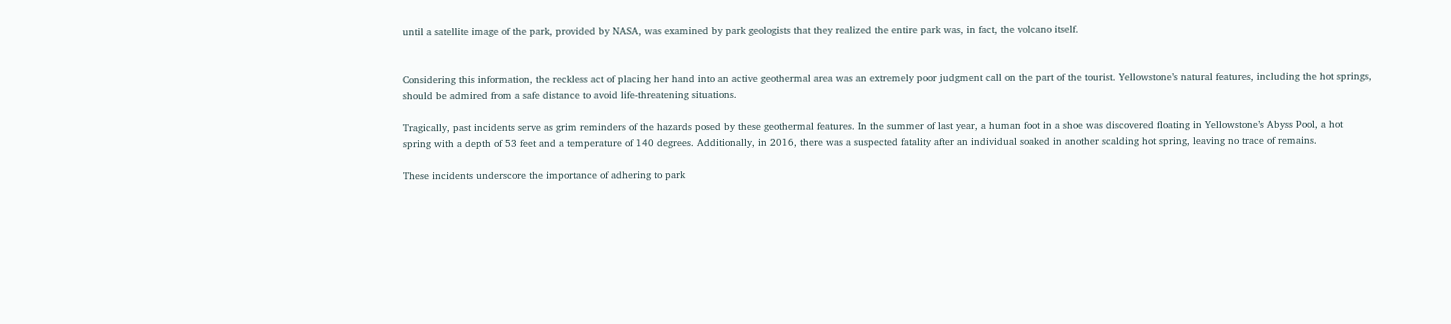until a satellite image of the park, provided by NASA, was examined by park geologists that they realized the entire park was, in fact, the volcano itself.


Considering this information, the reckless act of placing her hand into an active geothermal area was an extremely poor judgment call on the part of the tourist. Yellowstone’s natural features, including the hot springs, should be admired from a safe distance to avoid life-threatening situations.

Tragically, past incidents serve as grim reminders of the hazards posed by these geothermal features. In the summer of last year, a human foot in a shoe was discovered floating in Yellowstone’s Abyss Pool, a hot spring with a depth of 53 feet and a temperature of 140 degrees. Additionally, in 2016, there was a suspected fatality after an individual soaked in another scalding hot spring, leaving no trace of remains.

These incidents underscore the importance of adhering to park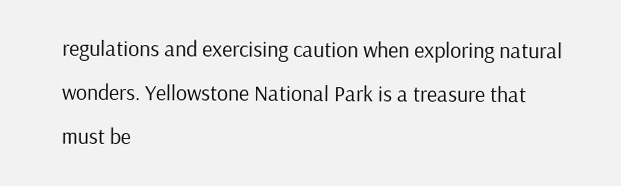regulations and exercising caution when exploring natural wonders. Yellowstone National Park is a treasure that must be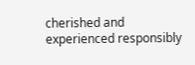cherished and experienced responsibly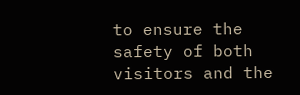to ensure the safety of both visitors and the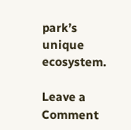park’s unique ecosystem.

Leave a Comment